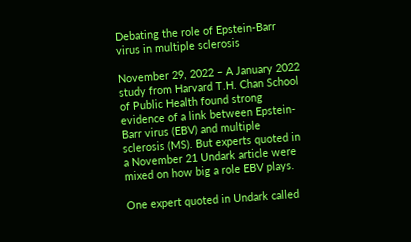Debating the role of Epstein-Barr virus in multiple sclerosis

November 29, 2022 – A January 2022 study from Harvard T.H. Chan School of Public Health found strong evidence of a link between Epstein-Barr virus (EBV) and multiple sclerosis (MS). But experts quoted in a November 21 Undark article were mixed on how big a role EBV plays.

One expert quoted in Undark called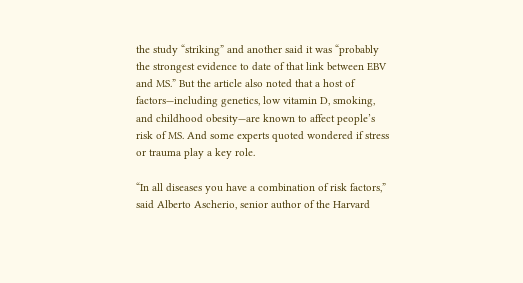the study “striking” and another said it was “probably the strongest evidence to date of that link between EBV and MS.” But the article also noted that a host of factors—including genetics, low vitamin D, smoking, and childhood obesity—are known to affect people’s risk of MS. And some experts quoted wondered if stress or trauma play a key role.

“In all diseases you have a combination of risk factors,” said Alberto Ascherio, senior author of the Harvard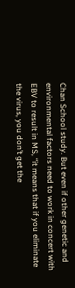Chan School study. But even if other genetic and environmental factors need to work in concert with EBV to result in MS, “it means that if you eliminate the virus, you don’t get the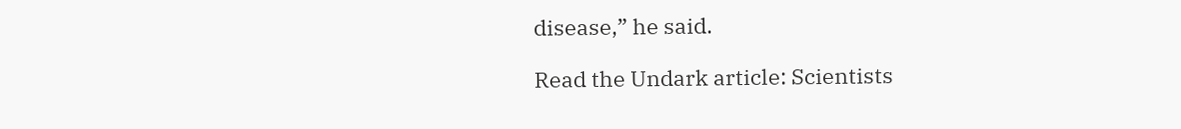disease,” he said.

Read the Undark article: Scientists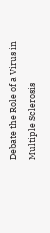Debate the Role of a Virus in Multiple Sclerosis